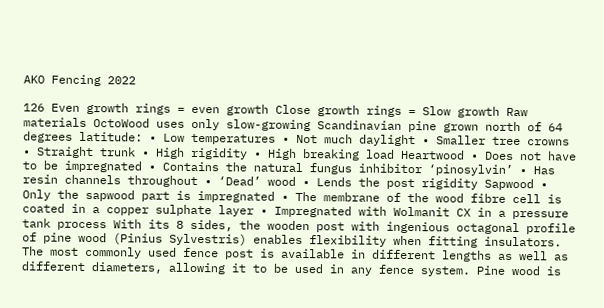AKO Fencing 2022

126 Even growth rings = even growth Close growth rings = Slow growth Raw materials OctoWood uses only slow-growing Scandinavian pine grown north of 64 degrees latitude: • Low temperatures • Not much daylight • Smaller tree crowns • Straight trunk • High rigidity • High breaking load Heartwood • Does not have to be impregnated • Contains the natural fungus inhibitor ‘pinosylvin’ • Has resin channels throughout • ‘Dead’ wood • Lends the post rigidity Sapwood • Only the sapwood part is impregnated • The membrane of the wood fibre cell is coated in a copper sulphate layer • Impregnated with Wolmanit CX in a pressure tank process With its 8 sides, the wooden post with ingenious octagonal profile of pine wood (Pinius Sylvestris) enables flexibility when fitting insulators. The most commonly used fence post is available in different lengths as well as different diameters, allowing it to be used in any fence system. Pine wood is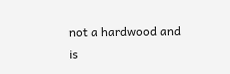not a hardwood and is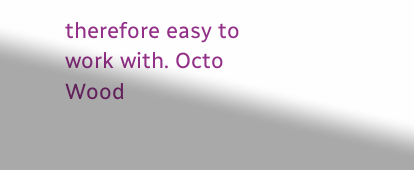therefore easy to work with. Octo Wood